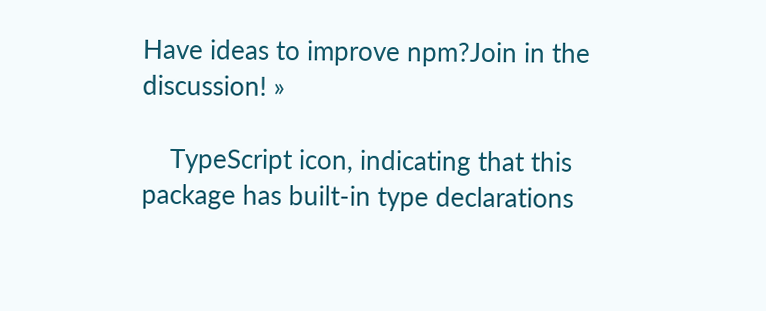Have ideas to improve npm?Join in the discussion! »

    TypeScript icon, indicating that this package has built-in type declarations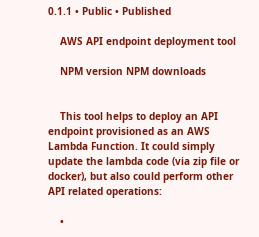0.1.1 • Public • Published

    AWS API endpoint deployment tool

    NPM version NPM downloads


    This tool helps to deploy an API endpoint provisioned as an AWS Lambda Function. It could simply update the lambda code (via zip file or docker), but also could perform other API related operations:

    •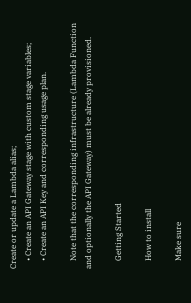Create or update a Lambda alias;
    • Create an API Gateway stage with custom stage variables;
    • Create an API Key and corresponding usage plan.

    Note that the corresponding infrastructure (Lambda Function and optionally the API Gateway) must be already provisioned.

    Getting Started

    How to install

    Make sure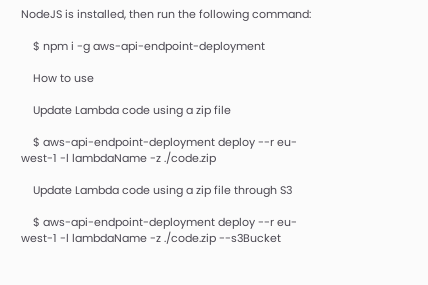NodeJS is installed, then run the following command:

    $ npm i -g aws-api-endpoint-deployment

    How to use

    Update Lambda code using a zip file

    $ aws-api-endpoint-deployment deploy --r eu-west-1 -l lambdaName -z ./code.zip

    Update Lambda code using a zip file through S3

    $ aws-api-endpoint-deployment deploy --r eu-west-1 -l lambdaName -z ./code.zip --s3Bucket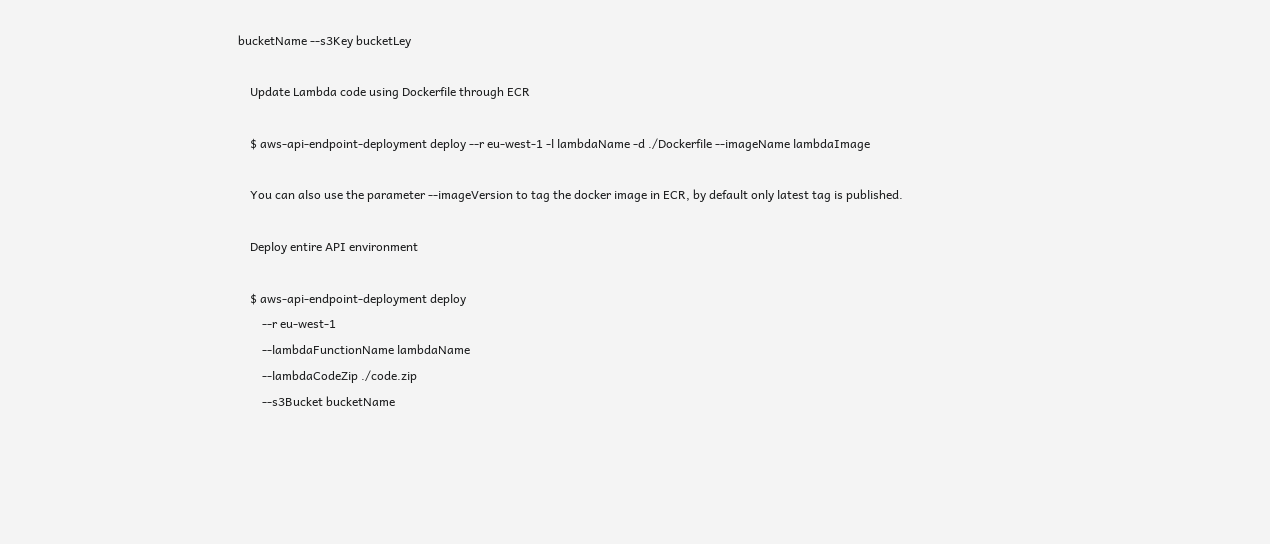bucketName --s3Key bucketLey

    Update Lambda code using Dockerfile through ECR

    $ aws-api-endpoint-deployment deploy --r eu-west-1 -l lambdaName -d ./Dockerfile --imageName lambdaImage

    You can also use the parameter --imageVersion to tag the docker image in ECR, by default only latest tag is published.

    Deploy entire API environment

    $ aws-api-endpoint-deployment deploy
        --r eu-west-1
        --lambdaFunctionName lambdaName
        --lambdaCodeZip ./code.zip
        --s3Bucket bucketName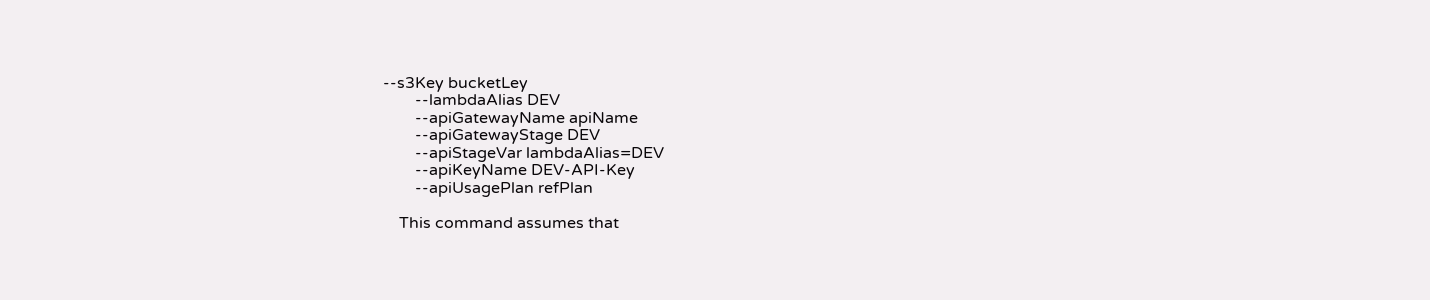--s3Key bucketLey
        --lambdaAlias DEV
        --apiGatewayName apiName
        --apiGatewayStage DEV
        --apiStageVar lambdaAlias=DEV
        --apiKeyName DEV-API-Key
        --apiUsagePlan refPlan

    This command assumes that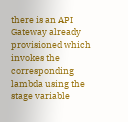there is an API Gateway already provisioned which invokes the corresponding lambda using the stage variable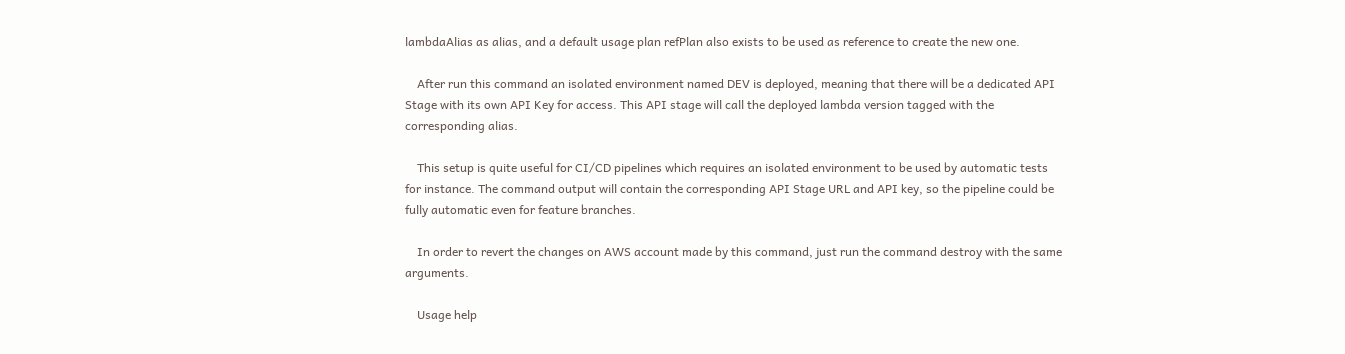lambdaAlias as alias, and a default usage plan refPlan also exists to be used as reference to create the new one.

    After run this command an isolated environment named DEV is deployed, meaning that there will be a dedicated API Stage with its own API Key for access. This API stage will call the deployed lambda version tagged with the corresponding alias.

    This setup is quite useful for CI/CD pipelines which requires an isolated environment to be used by automatic tests for instance. The command output will contain the corresponding API Stage URL and API key, so the pipeline could be fully automatic even for feature branches.

    In order to revert the changes on AWS account made by this command, just run the command destroy with the same arguments.

    Usage help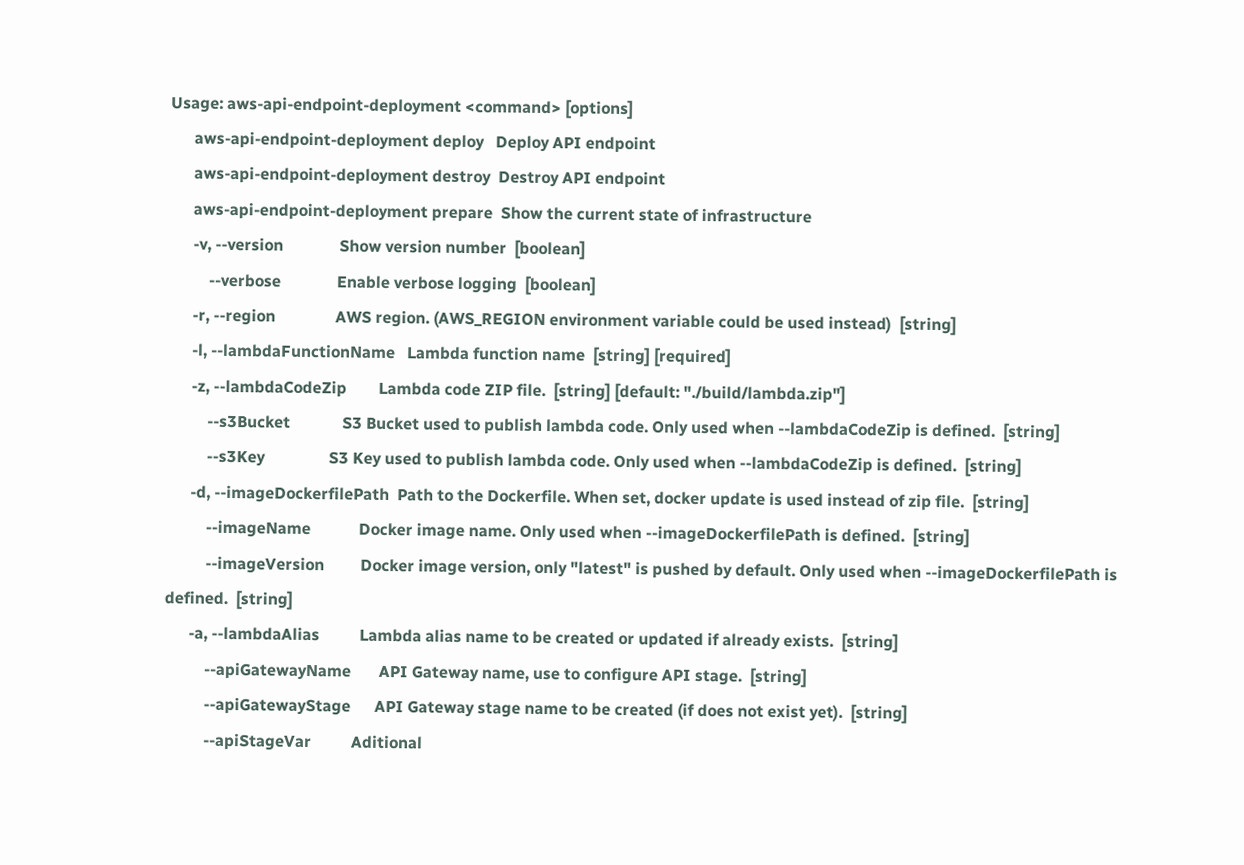Usage: aws-api-endpoint-deployment <command> [options]
      aws-api-endpoint-deployment deploy   Deploy API endpoint
      aws-api-endpoint-deployment destroy  Destroy API endpoint
      aws-api-endpoint-deployment prepare  Show the current state of infrastructure
      -v, --version              Show version number  [boolean]
          --verbose              Enable verbose logging  [boolean]
      -r, --region               AWS region. (AWS_REGION environment variable could be used instead)  [string]
      -l, --lambdaFunctionName   Lambda function name  [string] [required]
      -z, --lambdaCodeZip        Lambda code ZIP file.  [string] [default: "./build/lambda.zip"]
          --s3Bucket             S3 Bucket used to publish lambda code. Only used when --lambdaCodeZip is defined.  [string]
          --s3Key                S3 Key used to publish lambda code. Only used when --lambdaCodeZip is defined.  [string]
      -d, --imageDockerfilePath  Path to the Dockerfile. When set, docker update is used instead of zip file.  [string]
          --imageName            Docker image name. Only used when --imageDockerfilePath is defined.  [string]
          --imageVersion         Docker image version, only "latest" is pushed by default. Only used when --imageDockerfilePath is defined.  [string]
      -a, --lambdaAlias          Lambda alias name to be created or updated if already exists.  [string]
          --apiGatewayName       API Gateway name, use to configure API stage.  [string]
          --apiGatewayStage      API Gateway stage name to be created (if does not exist yet).  [string]
          --apiStageVar          Aditional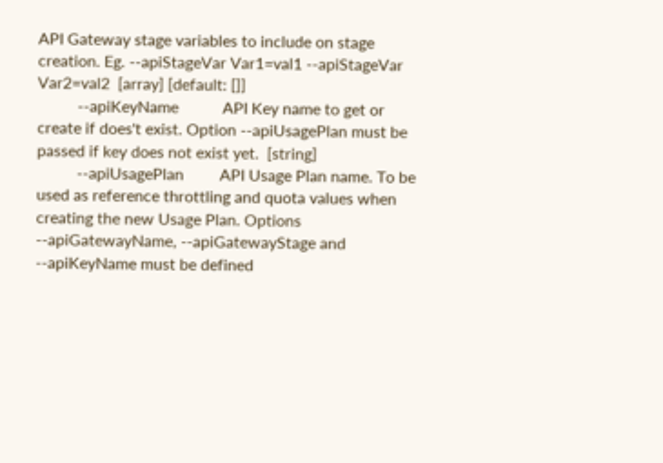API Gateway stage variables to include on stage creation. Eg. --apiStageVar Var1=val1 --apiStageVar Var2=val2  [array] [default: []]
          --apiKeyName           API Key name to get or create if does't exist. Option --apiUsagePlan must be passed if key does not exist yet.  [string]
          --apiUsagePlan         API Usage Plan name. To be used as reference throttling and quota values when creating the new Usage Plan. Options --apiGatewayName, --apiGatewayStage and --apiKeyName must be defined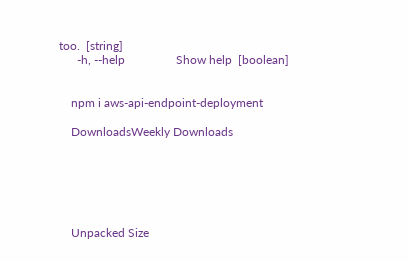too.  [string]
      -h, --help                 Show help  [boolean]


    npm i aws-api-endpoint-deployment

    DownloadsWeekly Downloads






    Unpacked Size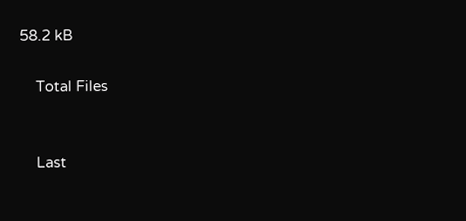58.2 kB

    Total Files


    Last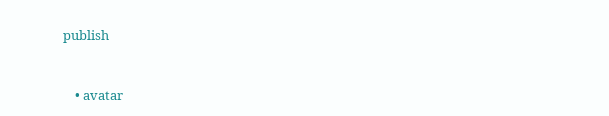publish


    • avatar